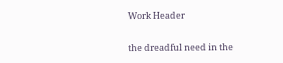Work Header

the dreadful need in the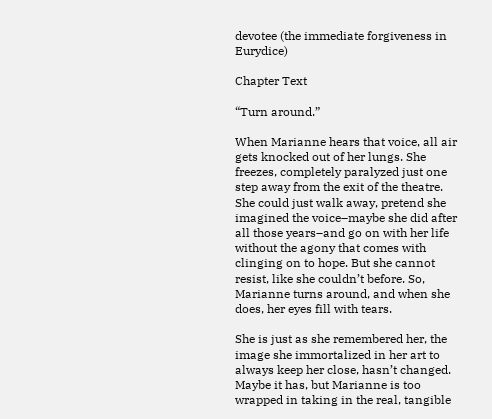devotee (the immediate forgiveness in Eurydice)

Chapter Text

“Turn around.”

When Marianne hears that voice, all air gets knocked out of her lungs. She freezes, completely paralyzed just one step away from the exit of the theatre. She could just walk away, pretend she imagined the voice–maybe she did after all those years–and go on with her life without the agony that comes with clinging on to hope. But she cannot resist, like she couldn’t before. So, Marianne turns around, and when she does, her eyes fill with tears.

She is just as she remembered her, the image she immortalized in her art to always keep her close, hasn’t changed. Maybe it has, but Marianne is too wrapped in taking in the real, tangible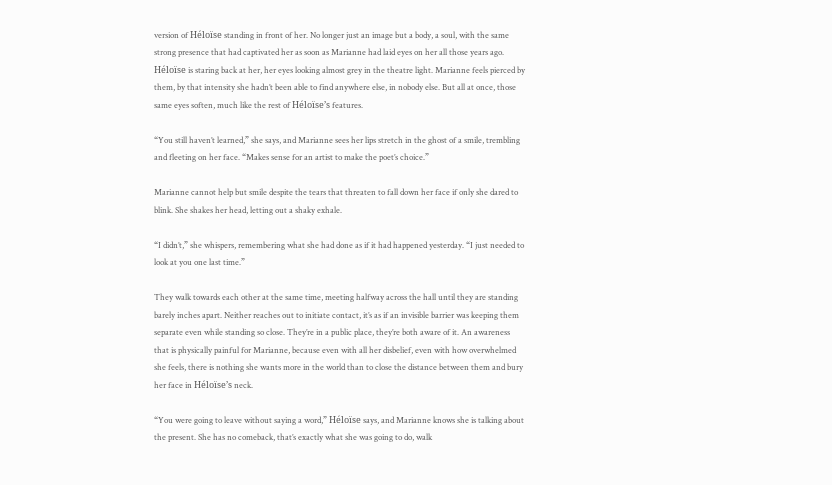version of Héloïse standing in front of her. No longer just an image but a body, a soul, with the same strong presence that had captivated her as soon as Marianne had laid eyes on her all those years ago. Héloïse is staring back at her, her eyes looking almost grey in the theatre light. Marianne feels pierced by them, by that intensity she hadn’t been able to find anywhere else, in nobody else. But all at once, those same eyes soften, much like the rest of Héloïse’s features.

“You still haven’t learned,” she says, and Marianne sees her lips stretch in the ghost of a smile, trembling and fleeting on her face. “Makes sense for an artist to make the poet’s choice.”

Marianne cannot help but smile despite the tears that threaten to fall down her face if only she dared to blink. She shakes her head, letting out a shaky exhale.

“I didn’t,” she whispers, remembering what she had done as if it had happened yesterday. “I just needed to look at you one last time.”

They walk towards each other at the same time, meeting halfway across the hall until they are standing barely inches apart. Neither reaches out to initiate contact, it’s as if an invisible barrier was keeping them separate even while standing so close. They’re in a public place, they’re both aware of it. An awareness that is physically painful for Marianne, because even with all her disbelief, even with how overwhelmed she feels, there is nothing she wants more in the world than to close the distance between them and bury her face in Héloïse’s neck.

“You were going to leave without saying a word,” Héloïse says, and Marianne knows she is talking about the present. She has no comeback, that’s exactly what she was going to do, walk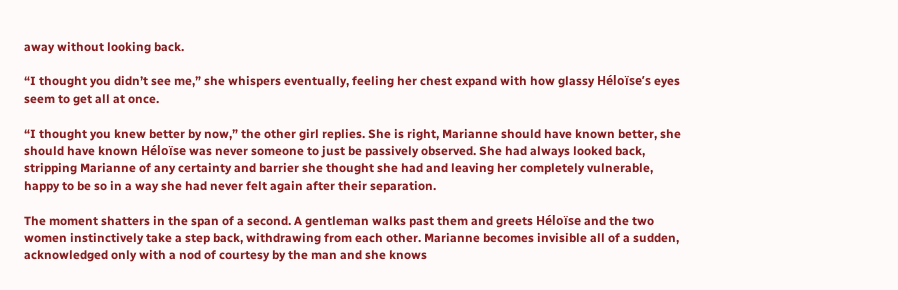away without looking back.

“I thought you didn’t see me,” she whispers eventually, feeling her chest expand with how glassy Héloïse’s eyes seem to get all at once.

“I thought you knew better by now,” the other girl replies. She is right, Marianne should have known better, she should have known Héloïse was never someone to just be passively observed. She had always looked back, stripping Marianne of any certainty and barrier she thought she had and leaving her completely vulnerable, happy to be so in a way she had never felt again after their separation.

The moment shatters in the span of a second. A gentleman walks past them and greets Héloïse and the two women instinctively take a step back, withdrawing from each other. Marianne becomes invisible all of a sudden, acknowledged only with a nod of courtesy by the man and she knows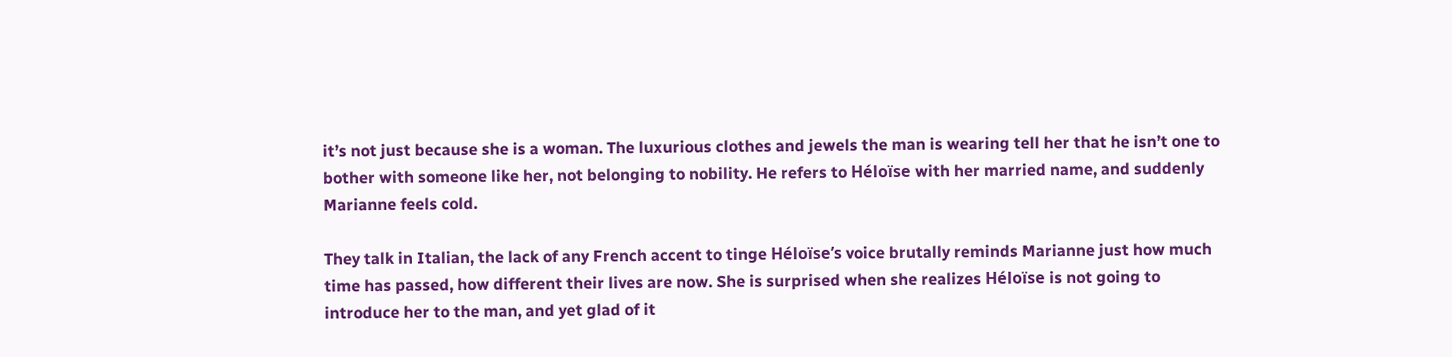it’s not just because she is a woman. The luxurious clothes and jewels the man is wearing tell her that he isn’t one to bother with someone like her, not belonging to nobility. He refers to Héloïse with her married name, and suddenly Marianne feels cold.

They talk in Italian, the lack of any French accent to tinge Héloïse’s voice brutally reminds Marianne just how much time has passed, how different their lives are now. She is surprised when she realizes Héloïse is not going to introduce her to the man, and yet glad of it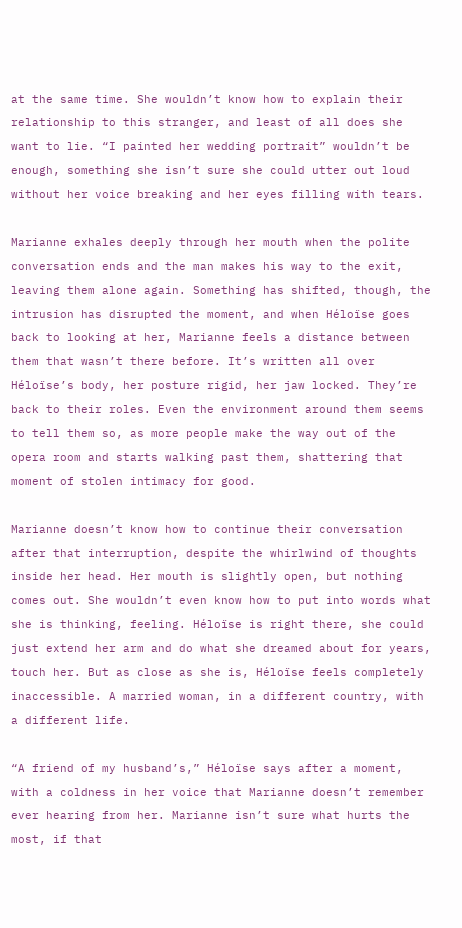at the same time. She wouldn’t know how to explain their relationship to this stranger, and least of all does she want to lie. “I painted her wedding portrait” wouldn’t be enough, something she isn’t sure she could utter out loud without her voice breaking and her eyes filling with tears.

Marianne exhales deeply through her mouth when the polite conversation ends and the man makes his way to the exit, leaving them alone again. Something has shifted, though, the intrusion has disrupted the moment, and when Héloïse goes back to looking at her, Marianne feels a distance between them that wasn’t there before. It’s written all over Héloïse’s body, her posture rigid, her jaw locked. They’re back to their roles. Even the environment around them seems to tell them so, as more people make the way out of the opera room and starts walking past them, shattering that moment of stolen intimacy for good.

Marianne doesn’t know how to continue their conversation after that interruption, despite the whirlwind of thoughts inside her head. Her mouth is slightly open, but nothing comes out. She wouldn’t even know how to put into words what she is thinking, feeling. Héloïse is right there, she could just extend her arm and do what she dreamed about for years,  touch her. But as close as she is, Héloïse feels completely inaccessible. A married woman, in a different country, with a different life.

“A friend of my husband’s,” Héloïse says after a moment, with a coldness in her voice that Marianne doesn’t remember ever hearing from her. Marianne isn’t sure what hurts the most, if that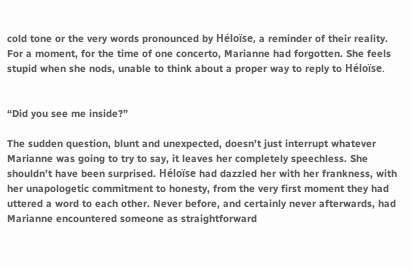cold tone or the very words pronounced by Héloïse, a reminder of their reality. For a moment, for the time of one concerto, Marianne had forgotten. She feels stupid when she nods, unable to think about a proper way to reply to Héloïse.


“Did you see me inside?”

The sudden question, blunt and unexpected, doesn’t just interrupt whatever Marianne was going to try to say, it leaves her completely speechless. She shouldn’t have been surprised. Héloïse had dazzled her with her frankness, with her unapologetic commitment to honesty, from the very first moment they had uttered a word to each other. Never before, and certainly never afterwards, had Marianne encountered someone as straightforward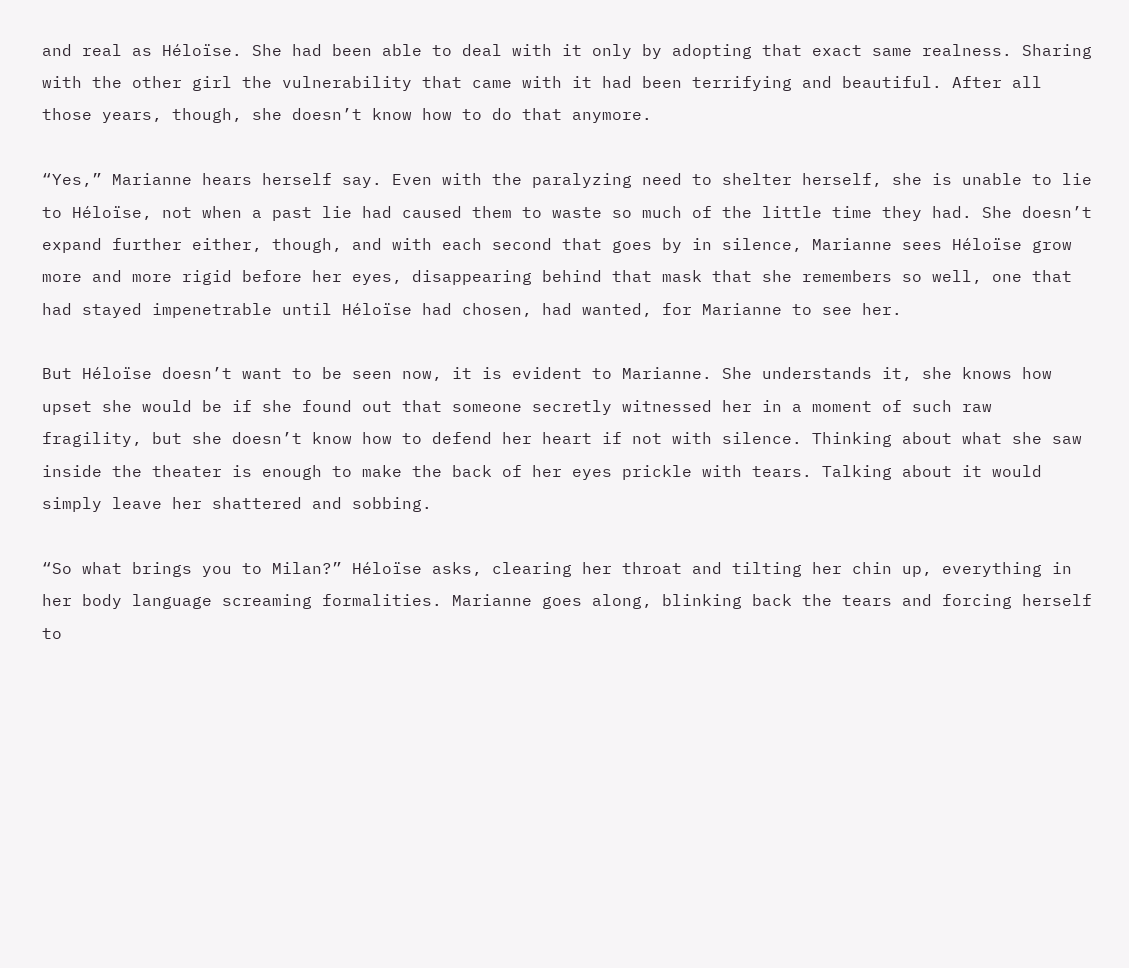and real as Héloïse. She had been able to deal with it only by adopting that exact same realness. Sharing with the other girl the vulnerability that came with it had been terrifying and beautiful. After all those years, though, she doesn’t know how to do that anymore.

“Yes,” Marianne hears herself say. Even with the paralyzing need to shelter herself, she is unable to lie to Héloïse, not when a past lie had caused them to waste so much of the little time they had. She doesn’t expand further either, though, and with each second that goes by in silence, Marianne sees Héloïse grow more and more rigid before her eyes, disappearing behind that mask that she remembers so well, one that had stayed impenetrable until Héloïse had chosen, had wanted, for Marianne to see her.

But Héloïse doesn’t want to be seen now, it is evident to Marianne. She understands it, she knows how upset she would be if she found out that someone secretly witnessed her in a moment of such raw fragility, but she doesn’t know how to defend her heart if not with silence. Thinking about what she saw inside the theater is enough to make the back of her eyes prickle with tears. Talking about it would simply leave her shattered and sobbing.

“So what brings you to Milan?” Héloïse asks, clearing her throat and tilting her chin up, everything in her body language screaming formalities. Marianne goes along, blinking back the tears and forcing herself to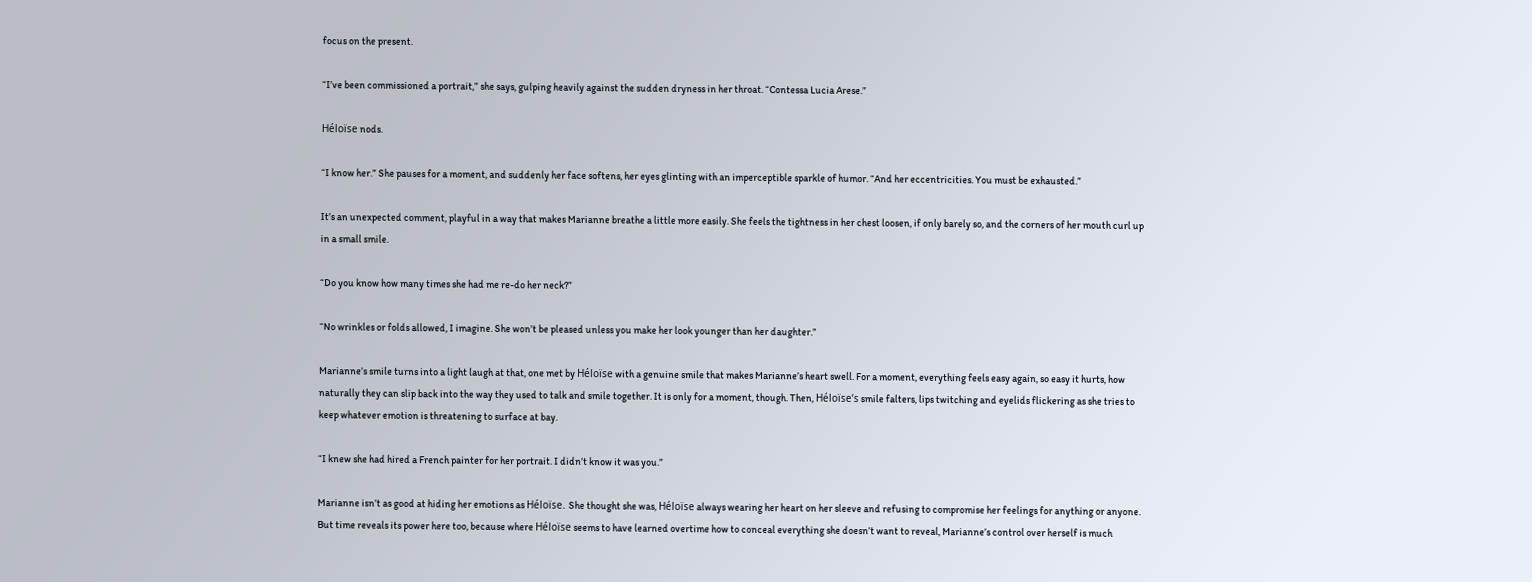focus on the present.

“I’ve been commissioned a portrait,” she says, gulping heavily against the sudden dryness in her throat. “Contessa Lucia Arese.”

Héloïse nods.

“I know her.” She pauses for a moment, and suddenly her face softens, her eyes glinting with an imperceptible sparkle of humor. “And her eccentricities. You must be exhausted.”

It’s an unexpected comment, playful in a way that makes Marianne breathe a little more easily. She feels the tightness in her chest loosen, if only barely so, and the corners of her mouth curl up in a small smile.

“Do you know how many times she had me re-do her neck?”

“No wrinkles or folds allowed, I imagine. She won’t be pleased unless you make her look younger than her daughter.”

Marianne’s smile turns into a light laugh at that, one met by Héloïse with a genuine smile that makes Marianne’s heart swell. For a moment, everything feels easy again, so easy it hurts, how naturally they can slip back into the way they used to talk and smile together. It is only for a moment, though. Then, Héloïse’s smile falters, lips twitching and eyelids flickering as she tries to keep whatever emotion is threatening to surface at bay.

“I knew she had hired a French painter for her portrait. I didn’t know it was you.”

Marianne isn’t as good at hiding her emotions as Héloïse. She thought she was, Héloïse always wearing her heart on her sleeve and refusing to compromise her feelings for anything or anyone. But time reveals its power here too, because where Héloïse seems to have learned overtime how to conceal everything she doesn’t want to reveal, Marianne’s control over herself is much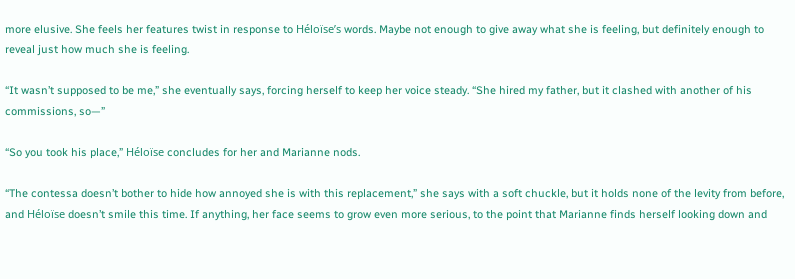more elusive. She feels her features twist in response to Héloïse’s words. Maybe not enough to give away what she is feeling, but definitely enough to reveal just how much she is feeling.

“It wasn’t supposed to be me,” she eventually says, forcing herself to keep her voice steady. “She hired my father, but it clashed with another of his commissions, so—”

“So you took his place,” Héloïse concludes for her and Marianne nods.

“The contessa doesn’t bother to hide how annoyed she is with this replacement,” she says with a soft chuckle, but it holds none of the levity from before, and Héloïse doesn’t smile this time. If anything, her face seems to grow even more serious, to the point that Marianne finds herself looking down and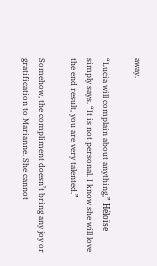away.

“Lucia will complain about anything,” Héloïse simply says. “It is not personal. I know she will love the end result, you are very talented.”

Somehow, the compliment doesn’t bring any joy or gratification to Marianne. She cannot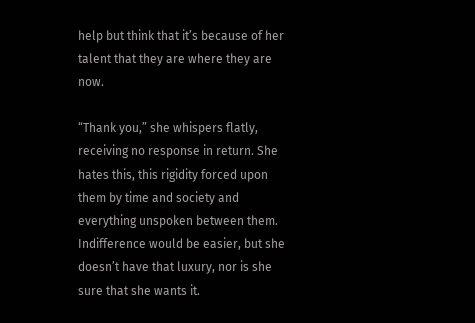help but think that it’s because of her talent that they are where they are now.

“Thank you,” she whispers flatly, receiving no response in return. She hates this, this rigidity forced upon them by time and society and everything unspoken between them. Indifference would be easier, but she doesn’t have that luxury, nor is she sure that she wants it.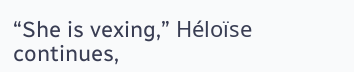“She is vexing,” Héloïse continues,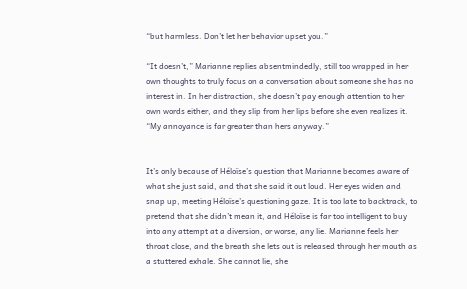“but harmless. Don’t let her behavior upset you.”

“It doesn’t,” Marianne replies absentmindedly, still too wrapped in her own thoughts to truly focus on a conversation about someone she has no interest in. In her distraction, she doesn’t pay enough attention to her own words either, and they slip from her lips before she even realizes it. “My annoyance is far greater than hers anyway.”


It’s only because of Héloïse’s question that Marianne becomes aware of what she just said, and that she said it out loud. Her eyes widen and snap up, meeting Héloïse’s questioning gaze. It is too late to backtrack, to pretend that she didn’t mean it, and Héloïse is far too intelligent to buy into any attempt at a diversion, or worse, any lie. Marianne feels her throat close, and the breath she lets out is released through her mouth as a stuttered exhale. She cannot lie, she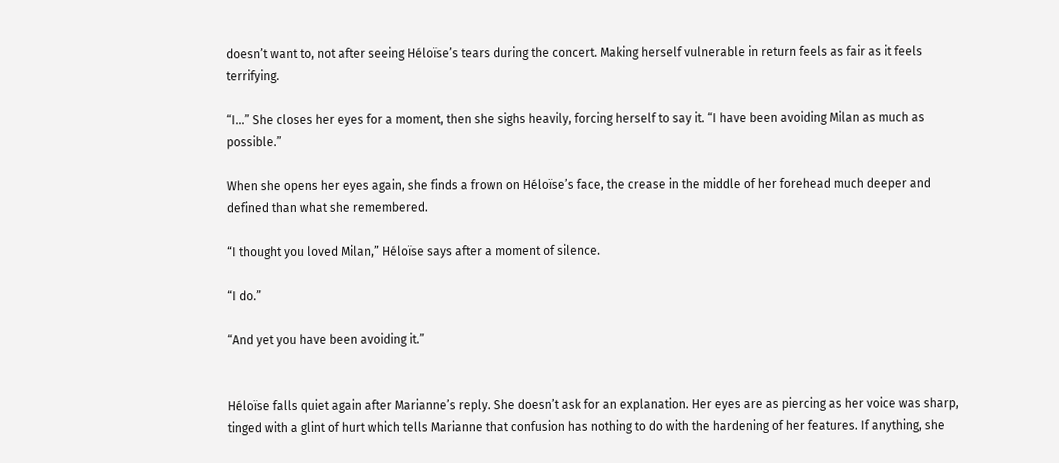doesn’t want to, not after seeing Héloïse’s tears during the concert. Making herself vulnerable in return feels as fair as it feels terrifying.

“I…” She closes her eyes for a moment, then she sighs heavily, forcing herself to say it. “I have been avoiding Milan as much as possible.”

When she opens her eyes again, she finds a frown on Héloïse’s face, the crease in the middle of her forehead much deeper and defined than what she remembered.

“I thought you loved Milan,” Héloïse says after a moment of silence.

“I do.”

“And yet you have been avoiding it.”


Héloïse falls quiet again after Marianne’s reply. She doesn’t ask for an explanation. Her eyes are as piercing as her voice was sharp, tinged with a glint of hurt which tells Marianne that confusion has nothing to do with the hardening of her features. If anything, she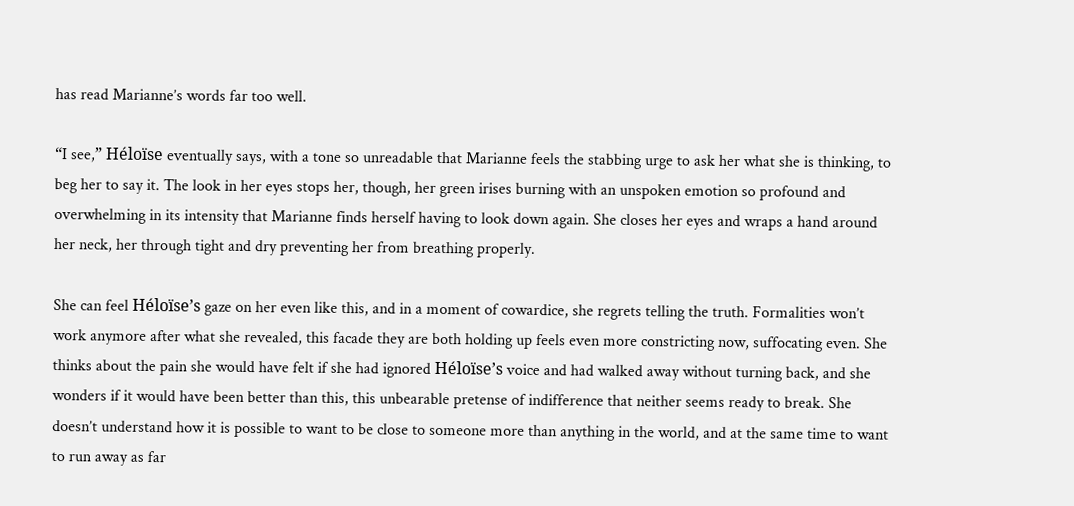has read Marianne’s words far too well.

“I see,” Héloïse eventually says, with a tone so unreadable that Marianne feels the stabbing urge to ask her what she is thinking, to beg her to say it. The look in her eyes stops her, though, her green irises burning with an unspoken emotion so profound and overwhelming in its intensity that Marianne finds herself having to look down again. She closes her eyes and wraps a hand around her neck, her through tight and dry preventing her from breathing properly.

She can feel Héloïse’s gaze on her even like this, and in a moment of cowardice, she regrets telling the truth. Formalities won’t work anymore after what she revealed, this facade they are both holding up feels even more constricting now, suffocating even. She thinks about the pain she would have felt if she had ignored Héloïse’s voice and had walked away without turning back, and she wonders if it would have been better than this, this unbearable pretense of indifference that neither seems ready to break. She doesn’t understand how it is possible to want to be close to someone more than anything in the world, and at the same time to want to run away as far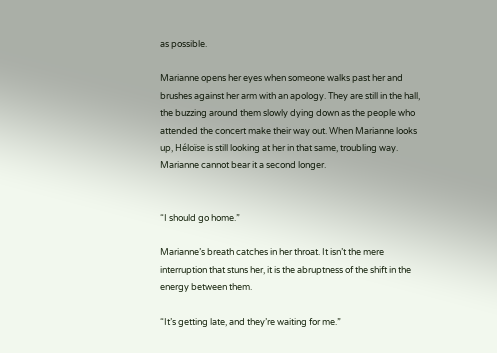as possible.

Marianne opens her eyes when someone walks past her and brushes against her arm with an apology. They are still in the hall, the buzzing around them slowly dying down as the people who attended the concert make their way out. When Marianne looks up, Héloïse is still looking at her in that same, troubling way. Marianne cannot bear it a second longer.


“I should go home.”

Marianne’s breath catches in her throat. It isn’t the mere interruption that stuns her, it is the abruptness of the shift in the energy between them.

“It’s getting late, and they’re waiting for me.”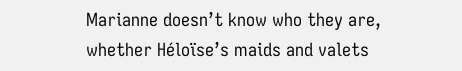Marianne doesn’t know who they are, whether Héloïse’s maids and valets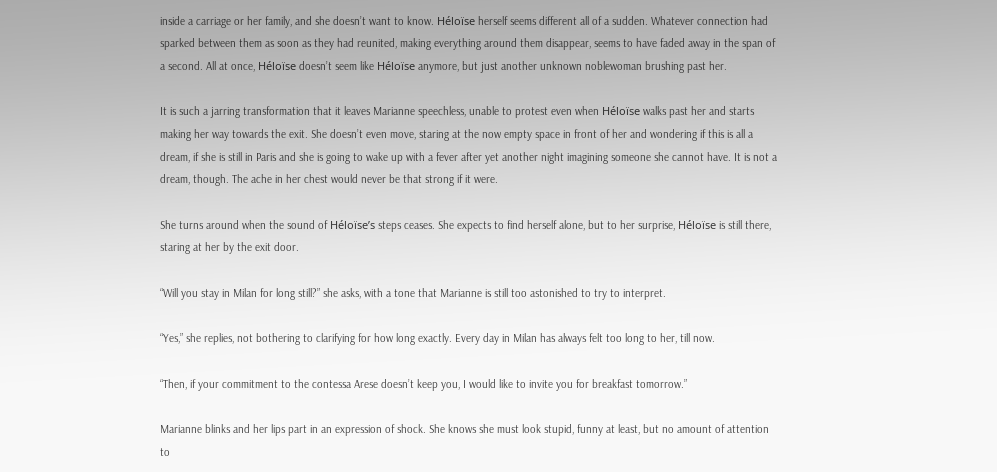inside a carriage or her family, and she doesn’t want to know. Héloïse herself seems different all of a sudden. Whatever connection had sparked between them as soon as they had reunited, making everything around them disappear, seems to have faded away in the span of a second. All at once, Héloïse doesn’t seem like Héloïse anymore, but just another unknown noblewoman brushing past her.

It is such a jarring transformation that it leaves Marianne speechless, unable to protest even when Héloïse walks past her and starts making her way towards the exit. She doesn’t even move, staring at the now empty space in front of her and wondering if this is all a dream, if she is still in Paris and she is going to wake up with a fever after yet another night imagining someone she cannot have. It is not a dream, though. The ache in her chest would never be that strong if it were.

She turns around when the sound of Héloïse’s steps ceases. She expects to find herself alone, but to her surprise, Héloïse is still there, staring at her by the exit door.

“Will you stay in Milan for long still?” she asks, with a tone that Marianne is still too astonished to try to interpret.

“Yes,” she replies, not bothering to clarifying for how long exactly. Every day in Milan has always felt too long to her, till now.

“Then, if your commitment to the contessa Arese doesn’t keep you, I would like to invite you for breakfast tomorrow.”

Marianne blinks and her lips part in an expression of shock. She knows she must look stupid, funny at least, but no amount of attention to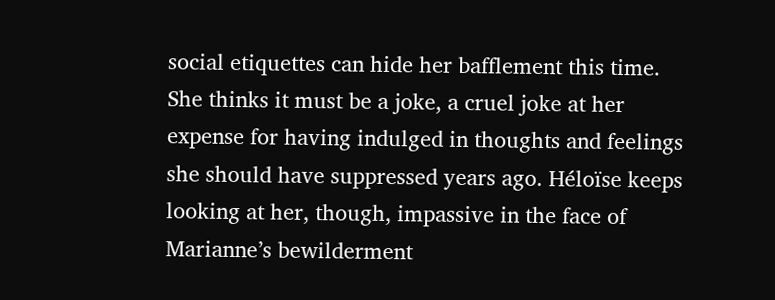social etiquettes can hide her bafflement this time. She thinks it must be a joke, a cruel joke at her expense for having indulged in thoughts and feelings she should have suppressed years ago. Héloïse keeps looking at her, though, impassive in the face of Marianne’s bewilderment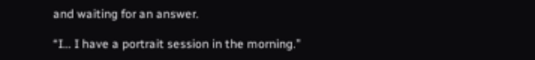and waiting for an answer.

“I… I have a portrait session in the morning.”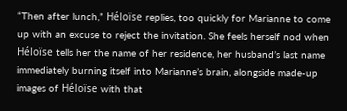“Then after lunch,” Héloïse replies, too quickly for Marianne to come up with an excuse to reject the invitation. She feels herself nod when Héloïse tells her the name of her residence, her husband’s last name immediately burning itself into Marianne’s brain, alongside made-up images of Héloïse with that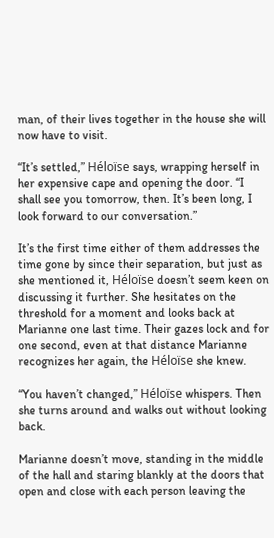man, of their lives together in the house she will now have to visit.

“It’s settled,” Héloïse says, wrapping herself in her expensive cape and opening the door. “I shall see you tomorrow, then. It’s been long, I look forward to our conversation.”

It’s the first time either of them addresses the time gone by since their separation, but just as she mentioned it, Héloïse doesn’t seem keen on discussing it further. She hesitates on the threshold for a moment and looks back at Marianne one last time. Their gazes lock and for one second, even at that distance Marianne recognizes her again, the Héloïse she knew.

“You haven’t changed,” Héloïse whispers. Then she turns around and walks out without looking back.

Marianne doesn’t move, standing in the middle of the hall and staring blankly at the doors that open and close with each person leaving the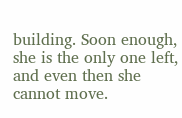building. Soon enough, she is the only one left, and even then she cannot move.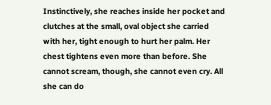Instinctively, she reaches inside her pocket and clutches at the small, oval object she carried with her, tight enough to hurt her palm. Her chest tightens even more than before. She cannot scream, though, she cannot even cry. All she can do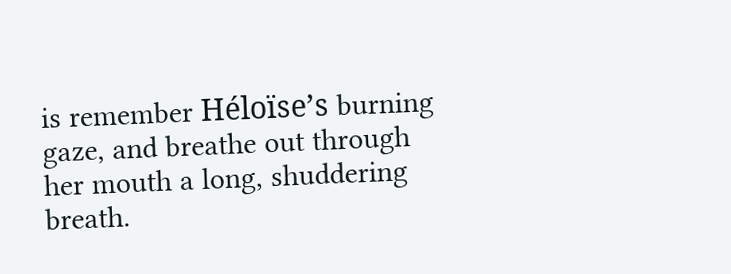is remember Héloïse’s burning gaze, and breathe out through her mouth a long, shuddering breath.